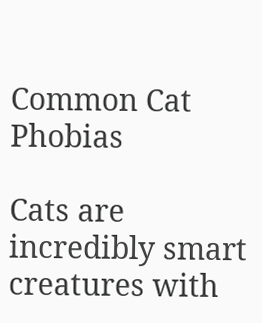Common Cat Phobias

Cats are incredibly smart creatures with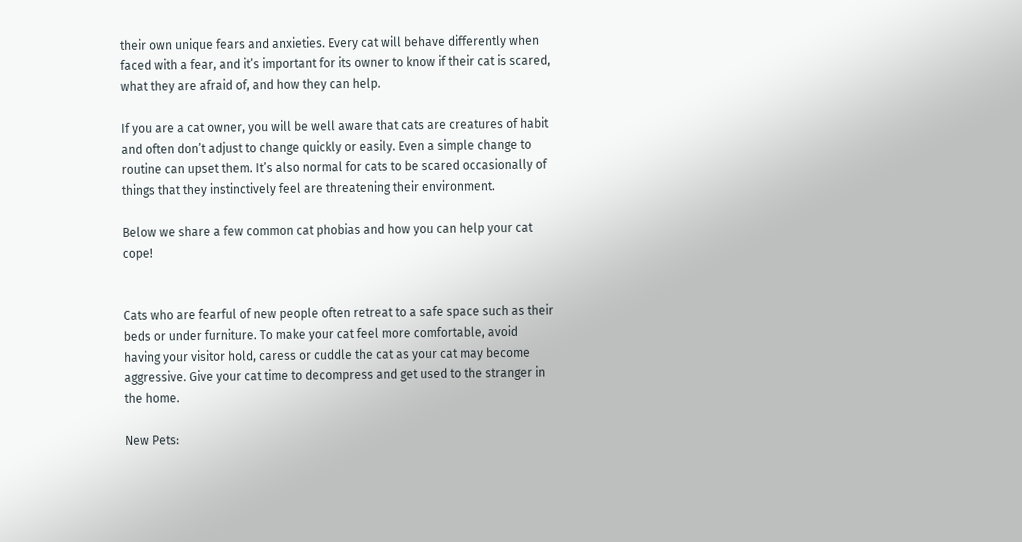their own unique fears and anxieties. Every cat will behave differently when faced with a fear, and it’s important for its owner to know if their cat is scared, what they are afraid of, and how they can help.

If you are a cat owner, you will be well aware that cats are creatures of habit and often don’t adjust to change quickly or easily. Even a simple change to routine can upset them. It’s also normal for cats to be scared occasionally of things that they instinctively feel are threatening their environment.

Below we share a few common cat phobias and how you can help your cat cope!


Cats who are fearful of new people often retreat to a safe space such as their beds or under furniture. To make your cat feel more comfortable, avoid having your visitor hold, caress or cuddle the cat as your cat may become aggressive. Give your cat time to decompress and get used to the stranger in the home.

New Pets: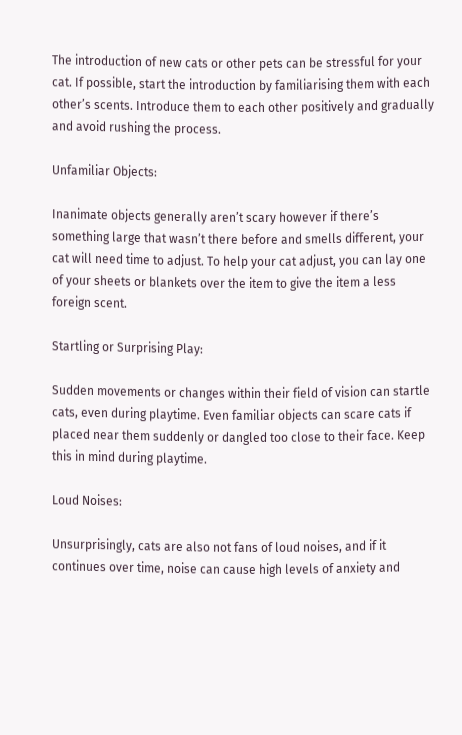The introduction of new cats or other pets can be stressful for your cat. If possible, start the introduction by familiarising them with each other’s scents. Introduce them to each other positively and gradually and avoid rushing the process.

Unfamiliar Objects:

Inanimate objects generally aren’t scary however if there’s something large that wasn’t there before and smells different, your cat will need time to adjust. To help your cat adjust, you can lay one of your sheets or blankets over the item to give the item a less foreign scent.

Startling or Surprising Play:

Sudden movements or changes within their field of vision can startle cats, even during playtime. Even familiar objects can scare cats if placed near them suddenly or dangled too close to their face. Keep this in mind during playtime.

Loud Noises:

Unsurprisingly, cats are also not fans of loud noises, and if it continues over time, noise can cause high levels of anxiety and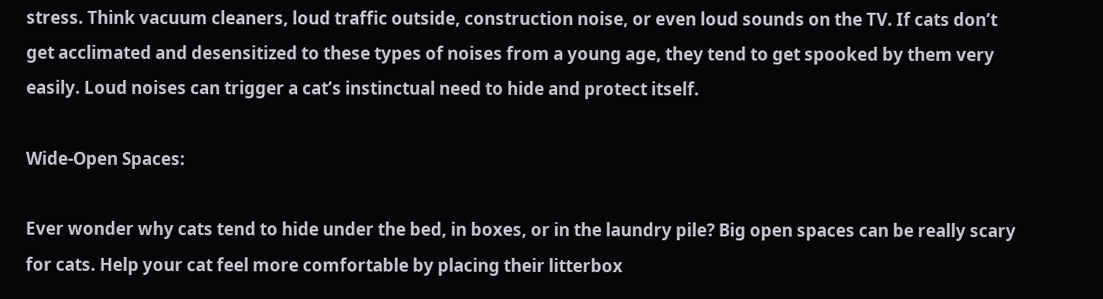stress. Think vacuum cleaners, loud traffic outside, construction noise, or even loud sounds on the TV. If cats don’t get acclimated and desensitized to these types of noises from a young age, they tend to get spooked by them very easily. Loud noises can trigger a cat’s instinctual need to hide and protect itself.

Wide-Open Spaces:

Ever wonder why cats tend to hide under the bed, in boxes, or in the laundry pile? Big open spaces can be really scary for cats. Help your cat feel more comfortable by placing their litterbox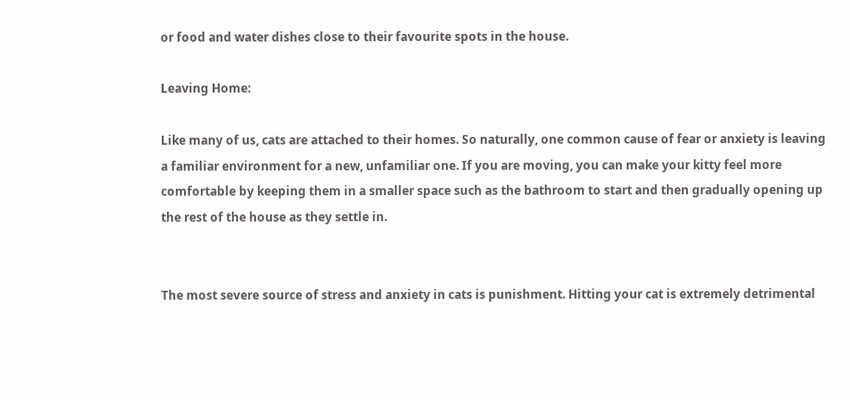or food and water dishes close to their favourite spots in the house.

Leaving Home:

Like many of us, cats are attached to their homes. So naturally, one common cause of fear or anxiety is leaving a familiar environment for a new, unfamiliar one. If you are moving, you can make your kitty feel more comfortable by keeping them in a smaller space such as the bathroom to start and then gradually opening up the rest of the house as they settle in.


The most severe source of stress and anxiety in cats is punishment. Hitting your cat is extremely detrimental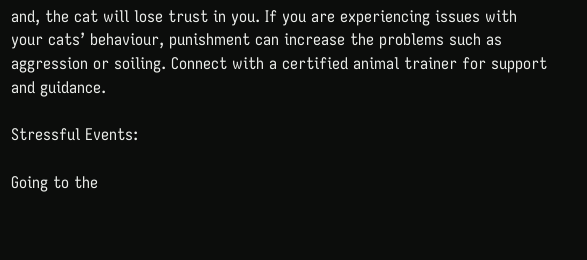and, the cat will lose trust in you. If you are experiencing issues with your cats’ behaviour, punishment can increase the problems such as aggression or soiling. Connect with a certified animal trainer for support and guidance.

Stressful Events:

Going to the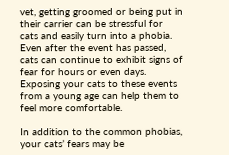vet, getting groomed or being put in their carrier can be stressful for cats and easily turn into a phobia. Even after the event has passed, cats can continue to exhibit signs of fear for hours or even days. Exposing your cats to these events from a young age can help them to feel more comfortable.

In addition to the common phobias, your cats’ fears may be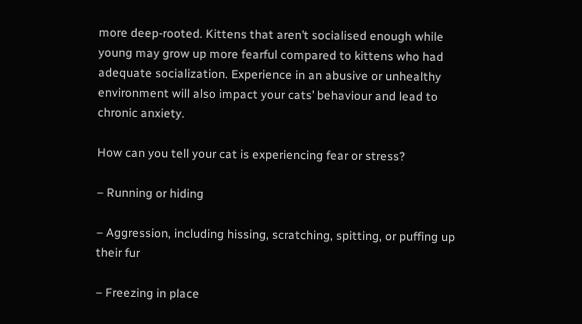more deep-rooted. Kittens that aren’t socialised enough while young may grow up more fearful compared to kittens who had adequate socialization. Experience in an abusive or unhealthy environment will also impact your cats’ behaviour and lead to chronic anxiety.

How can you tell your cat is experiencing fear or stress?

– Running or hiding

– Aggression, including hissing, scratching, spitting, or puffing up their fur

– Freezing in place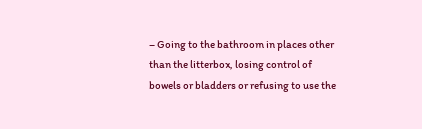– Going to the bathroom in places other than the litterbox, losing control of  bowels or bladders or refusing to use the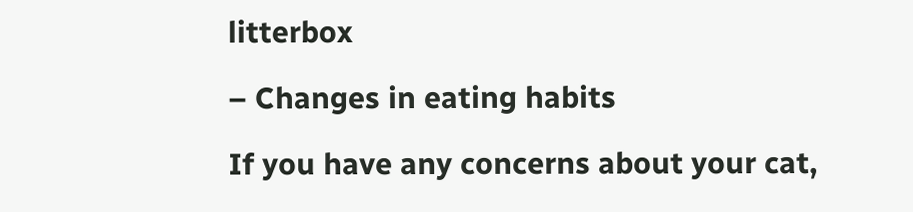litterbox

– Changes in eating habits

If you have any concerns about your cat,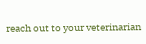reach out to your veterinarian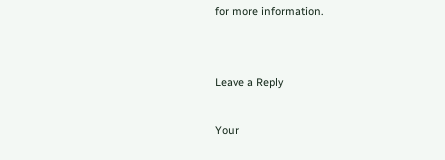for more information.


Leave a Reply

Your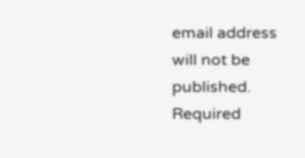email address will not be published. Required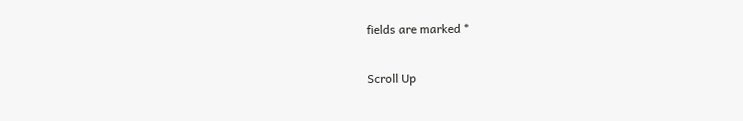fields are marked *

Scroll Up